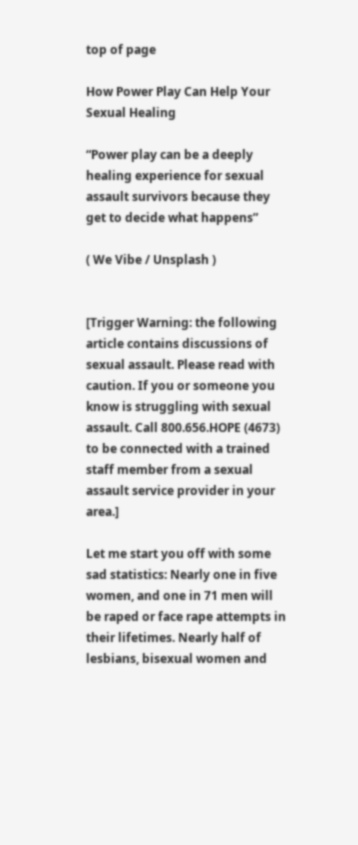top of page

How Power Play Can Help Your Sexual Healing

“Power play can be a deeply healing experience for sexual assault survivors because they get to decide what happens”

( We Vibe / Unsplash )


[Trigger Warning: the following article contains discussions of sexual assault. Please read with caution. If you or someone you know is struggling with sexual assault. Call 800.656.HOPE (4673) to be connected with a trained staff member from a sexual assault service provider in your area.]

Let me start you off with some sad statistics: Nearly one in five women, and one in 71 men will be raped or face rape attempts in their lifetimes. Nearly half of lesbians, bisexual women and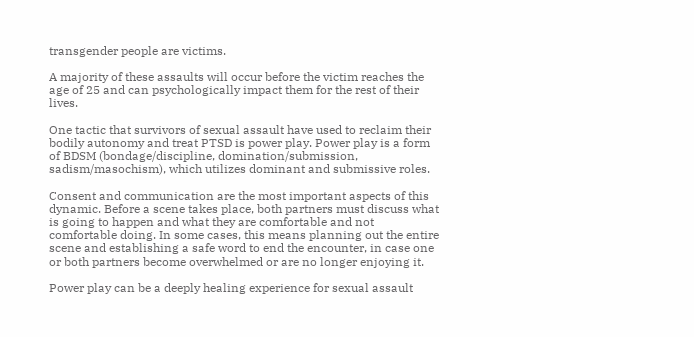transgender people are victims.

A majority of these assaults will occur before the victim reaches the age of 25 and can psychologically impact them for the rest of their lives.

One tactic that survivors of sexual assault have used to reclaim their bodily autonomy and treat PTSD is power play. Power play is a form of BDSM (bondage/discipline, domination/submission, sadism/masochism), which utilizes dominant and submissive roles.

Consent and communication are the most important aspects of this dynamic. Before a scene takes place, both partners must discuss what is going to happen and what they are comfortable and not comfortable doing. In some cases, this means planning out the entire scene and establishing a safe word to end the encounter, in case one or both partners become overwhelmed or are no longer enjoying it.

Power play can be a deeply healing experience for sexual assault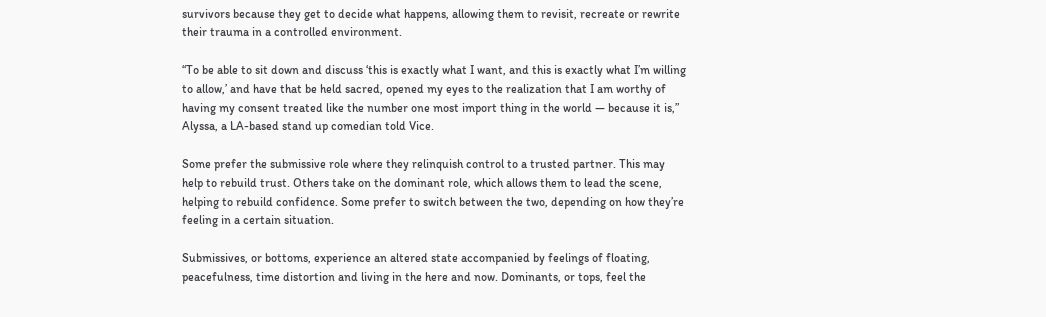survivors because they get to decide what happens, allowing them to revisit, recreate or rewrite their trauma in a controlled environment.

“To be able to sit down and discuss ‘this is exactly what I want, and this is exactly what I’m willing to allow,’ and have that be held sacred, opened my eyes to the realization that I am worthy of having my consent treated like the number one most import thing in the world — because it is,” Alyssa, a LA-based stand up comedian told Vice.

Some prefer the submissive role where they relinquish control to a trusted partner. This may help to rebuild trust. Others take on the dominant role, which allows them to lead the scene, helping to rebuild confidence. Some prefer to switch between the two, depending on how they’re feeling in a certain situation.

Submissives, or bottoms, experience an altered state accompanied by feelings of floating, peacefulness, time distortion and living in the here and now. Dominants, or tops, feel the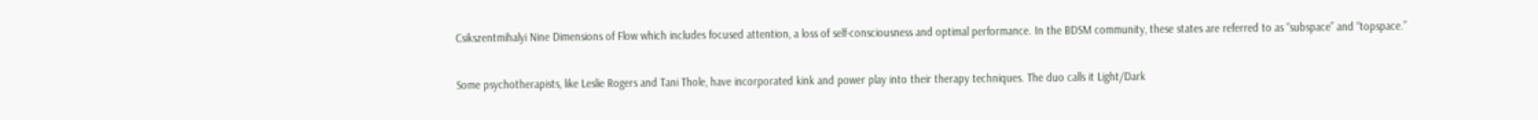Csikszentmihalyi Nine Dimensions of Flow which includes focused attention, a loss of self-consciousness and optimal performance. In the BDSM community, these states are referred to as “subspace” and “topspace.”

Some psychotherapists, like Leslie Rogers and Tani Thole, have incorporated kink and power play into their therapy techniques. The duo calls it Light/Dark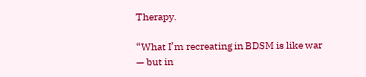Therapy.

“What I’m recreating in BDSM is like war — but in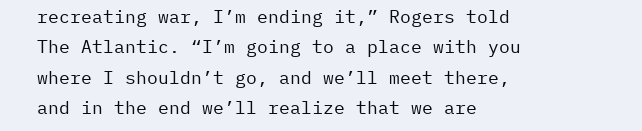recreating war, I’m ending it,” Rogers told The Atlantic. “I’m going to a place with you where I shouldn’t go, and we’ll meet there, and in the end we’ll realize that we are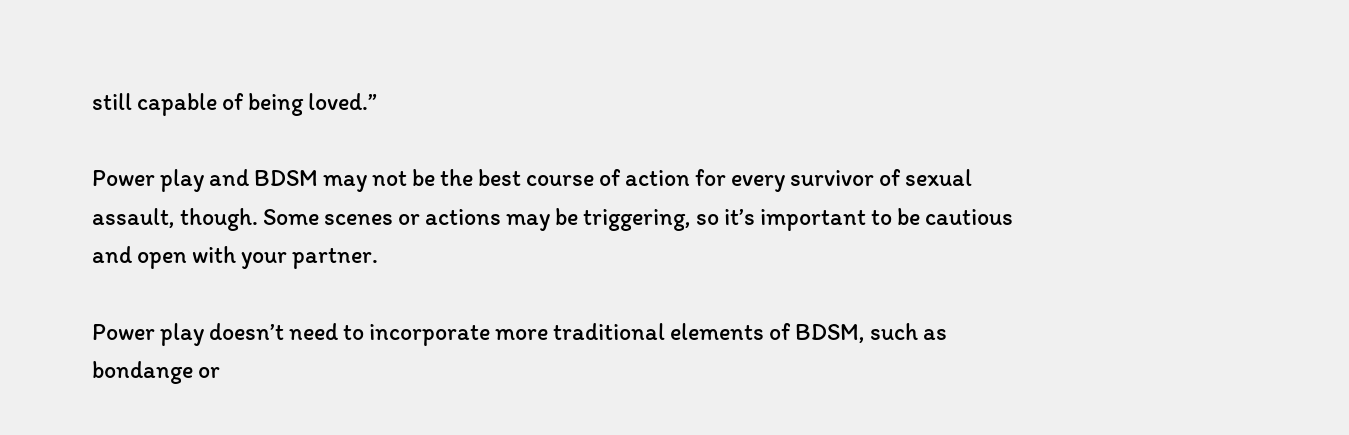still capable of being loved.”

Power play and BDSM may not be the best course of action for every survivor of sexual assault, though. Some scenes or actions may be triggering, so it’s important to be cautious and open with your partner.

Power play doesn’t need to incorporate more traditional elements of BDSM, such as bondange or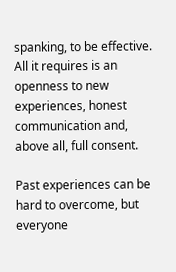spanking, to be effective. All it requires is an openness to new experiences, honest communication and, above all, full consent.

Past experiences can be hard to overcome, but everyone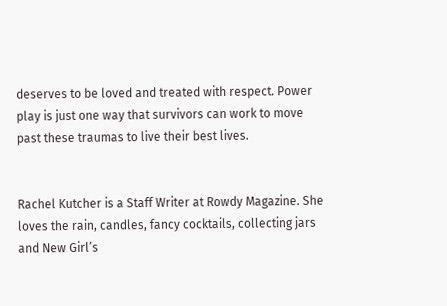deserves to be loved and treated with respect. Power play is just one way that survivors can work to move past these traumas to live their best lives.


Rachel Kutcher is a Staff Writer at Rowdy Magazine. She loves the rain, candles, fancy cocktails, collecting jars and New Girl’s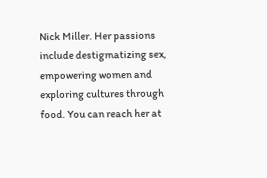Nick Miller. Her passions include destigmatizing sex, empowering women and exploring cultures through food. You can reach her at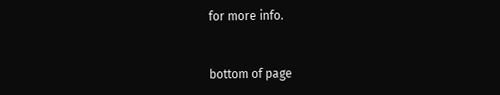for more info.


bottom of page